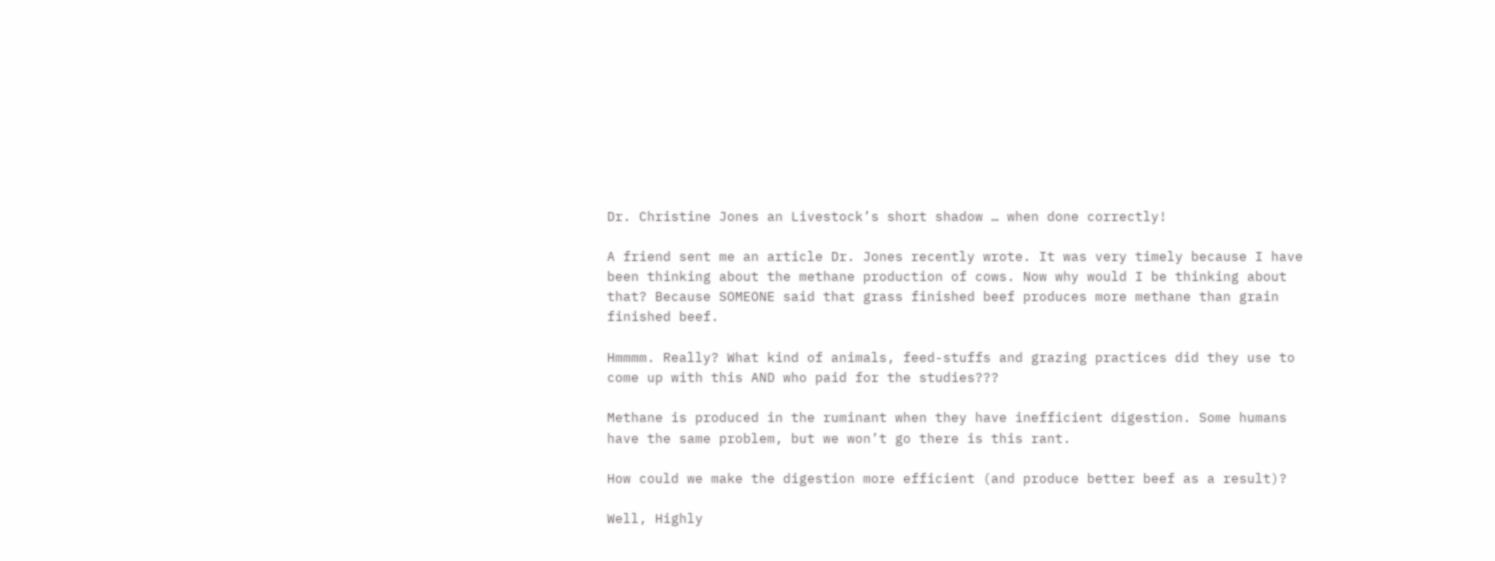Dr. Christine Jones an Livestock’s short shadow … when done correctly!

A friend sent me an article Dr. Jones recently wrote. It was very timely because I have been thinking about the methane production of cows. Now why would I be thinking about that? Because SOMEONE said that grass finished beef produces more methane than grain finished beef.

Hmmmm. Really? What kind of animals, feed-stuffs and grazing practices did they use to come up with this AND who paid for the studies???

Methane is produced in the ruminant when they have inefficient digestion. Some humans have the same problem, but we won’t go there is this rant.

How could we make the digestion more efficient (and produce better beef as a result)?

Well, Highly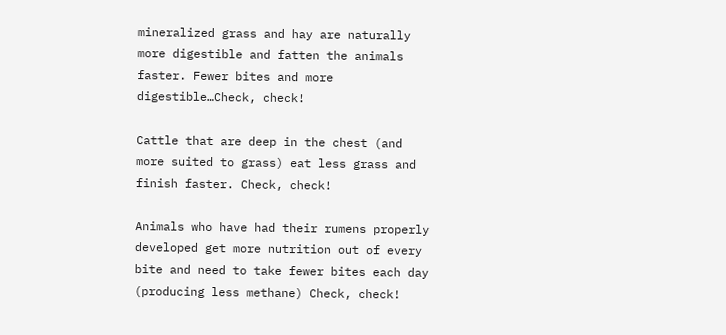mineralized grass and hay are naturally more digestible and fatten the animals faster. Fewer bites and more digestible…Check, check!

Cattle that are deep in the chest (and more suited to grass) eat less grass and finish faster. Check, check!

Animals who have had their rumens properly developed get more nutrition out of every bite and need to take fewer bites each day (producing less methane) Check, check!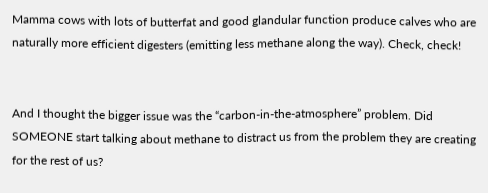Mamma cows with lots of butterfat and good glandular function produce calves who are naturally more efficient digesters (emitting less methane along the way). Check, check!


And I thought the bigger issue was the “carbon-in-the-atmosphere” problem. Did SOMEONE start talking about methane to distract us from the problem they are creating for the rest of us?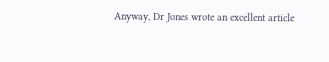Anyway, Dr Jones wrote an excellent article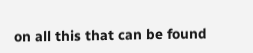on all this that can be found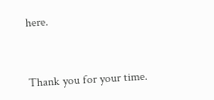here.


Thank you for your time.